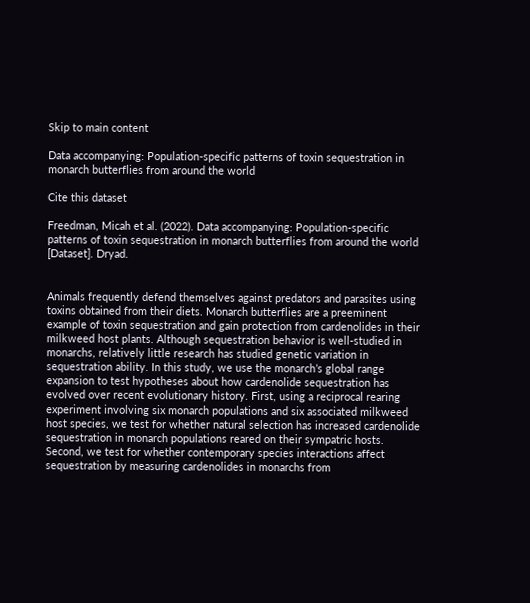Skip to main content

Data accompanying: Population-specific patterns of toxin sequestration in monarch butterflies from around the world

Cite this dataset

Freedman, Micah et al. (2022). Data accompanying: Population-specific patterns of toxin sequestration in monarch butterflies from around the world [Dataset]. Dryad.


Animals frequently defend themselves against predators and parasites using toxins obtained from their diets. Monarch butterflies are a preeminent example of toxin sequestration and gain protection from cardenolides in their milkweed host plants. Although sequestration behavior is well-studied in monarchs, relatively little research has studied genetic variation in sequestration ability. In this study, we use the monarch’s global range expansion to test hypotheses about how cardenolide sequestration has evolved over recent evolutionary history. First, using a reciprocal rearing experiment involving six monarch populations and six associated milkweed host species, we test for whether natural selection has increased cardenolide sequestration in monarch populations reared on their sympatric hosts. Second, we test for whether contemporary species interactions affect sequestration by measuring cardenolides in monarchs from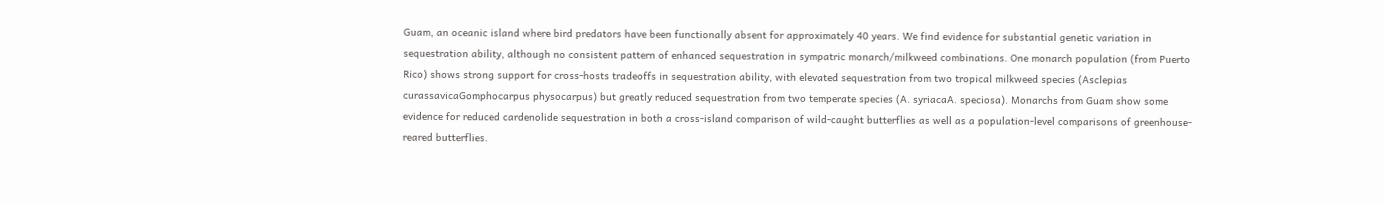Guam, an oceanic island where bird predators have been functionally absent for approximately 40 years. We find evidence for substantial genetic variation in sequestration ability, although no consistent pattern of enhanced sequestration in sympatric monarch/milkweed combinations. One monarch population (from Puerto Rico) shows strong support for cross-hosts tradeoffs in sequestration ability, with elevated sequestration from two tropical milkweed species (Asclepias curassavicaGomphocarpus physocarpus) but greatly reduced sequestration from two temperate species (A. syriacaA. speciosa). Monarchs from Guam show some evidence for reduced cardenolide sequestration in both a cross-island comparison of wild-caught butterflies as well as a population-level comparisons of greenhouse-reared butterflies.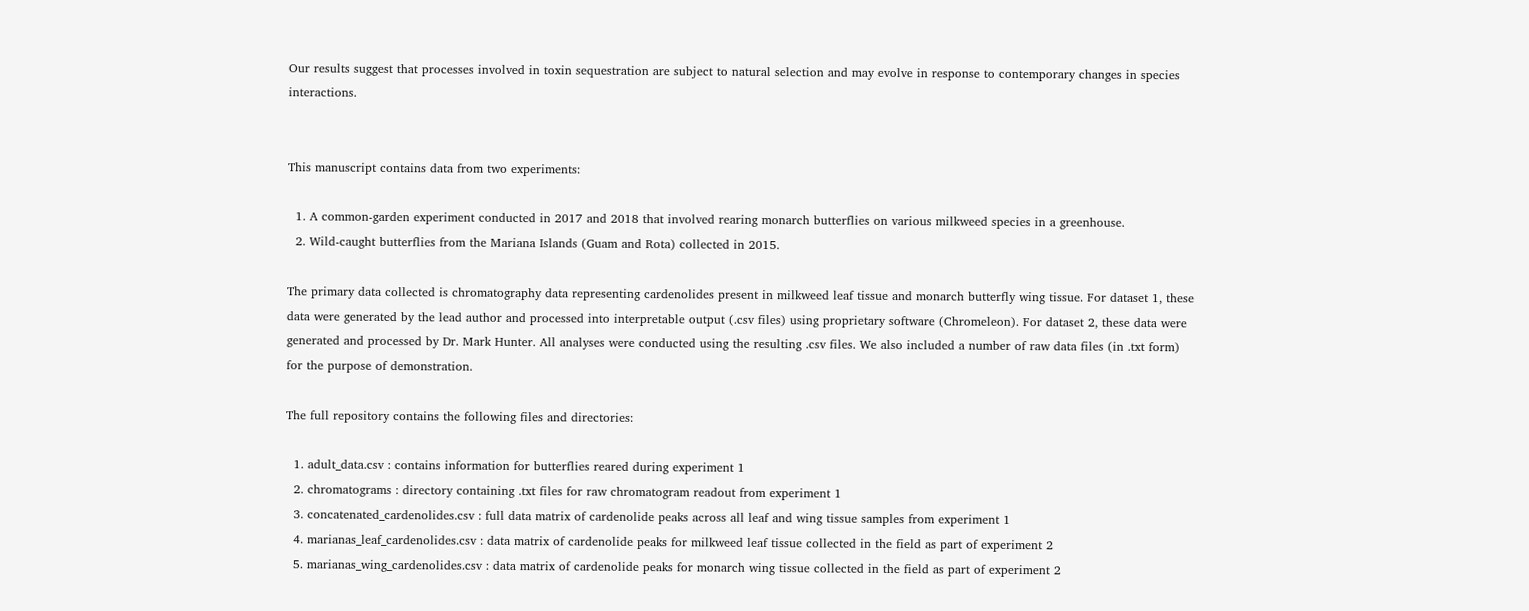Our results suggest that processes involved in toxin sequestration are subject to natural selection and may evolve in response to contemporary changes in species interactions.


This manuscript contains data from two experiments:

  1. A common-garden experiment conducted in 2017 and 2018 that involved rearing monarch butterflies on various milkweed species in a greenhouse.
  2. Wild-caught butterflies from the Mariana Islands (Guam and Rota) collected in 2015.

The primary data collected is chromatography data representing cardenolides present in milkweed leaf tissue and monarch butterfly wing tissue. For dataset 1, these data were generated by the lead author and processed into interpretable output (.csv files) using proprietary software (Chromeleon). For dataset 2, these data were generated and processed by Dr. Mark Hunter. All analyses were conducted using the resulting .csv files. We also included a number of raw data files (in .txt form) for the purpose of demonstration.

The full repository contains the following files and directories:

  1. adult_data.csv : contains information for butterflies reared during experiment 1
  2. chromatograms : directory containing .txt files for raw chromatogram readout from experiment 1
  3. concatenated_cardenolides.csv : full data matrix of cardenolide peaks across all leaf and wing tissue samples from experiment 1
  4. marianas_leaf_cardenolides.csv : data matrix of cardenolide peaks for milkweed leaf tissue collected in the field as part of experiment 2
  5. marianas_wing_cardenolides.csv : data matrix of cardenolide peaks for monarch wing tissue collected in the field as part of experiment 2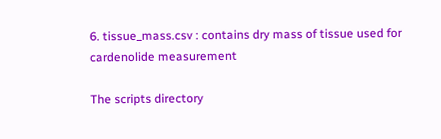6. tissue_mass.csv : contains dry mass of tissue used for cardenolide measurement

The scripts directory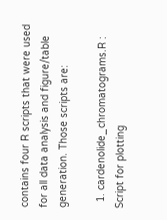contains four R scripts that were used for all data analysis and figure/table generation. Those scripts are:

  1. cardenolide_chromatograms.R : Script for plotting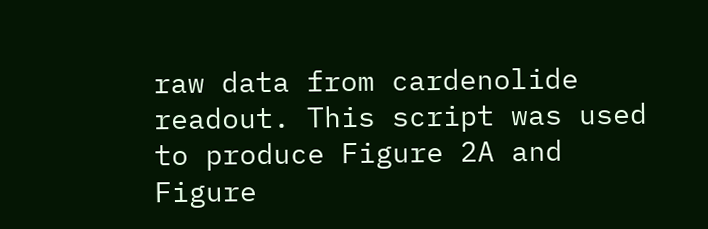raw data from cardenolide readout. This script was used to produce Figure 2A and Figure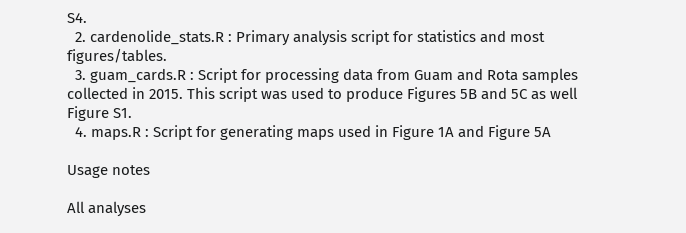S4.
  2. cardenolide_stats.R : Primary analysis script for statistics and most figures/tables.
  3. guam_cards.R : Script for processing data from Guam and Rota samples collected in 2015. This script was used to produce Figures 5B and 5C as well Figure S1.
  4. maps.R : Script for generating maps used in Figure 1A and Figure 5A

Usage notes

All analyses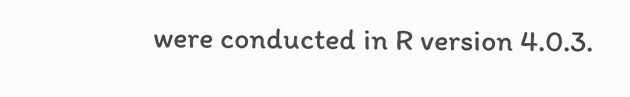were conducted in R version 4.0.3.